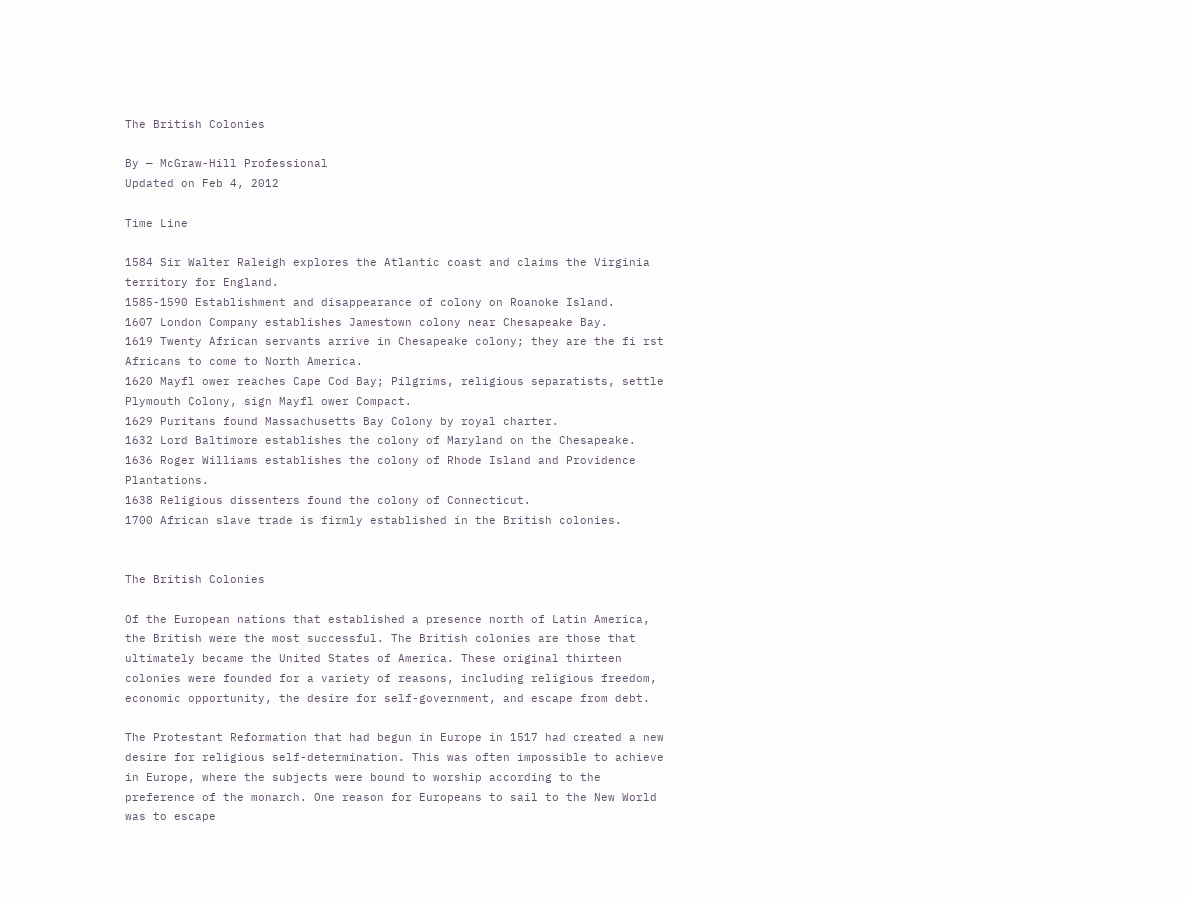The British Colonies

By — McGraw-Hill Professional
Updated on Feb 4, 2012

Time Line

1584 Sir Walter Raleigh explores the Atlantic coast and claims the Virginia territory for England.
1585-1590 Establishment and disappearance of colony on Roanoke Island.
1607 London Company establishes Jamestown colony near Chesapeake Bay.
1619 Twenty African servants arrive in Chesapeake colony; they are the fi rst Africans to come to North America.
1620 Mayfl ower reaches Cape Cod Bay; Pilgrims, religious separatists, settle Plymouth Colony, sign Mayfl ower Compact.
1629 Puritans found Massachusetts Bay Colony by royal charter.
1632 Lord Baltimore establishes the colony of Maryland on the Chesapeake.
1636 Roger Williams establishes the colony of Rhode Island and Providence Plantations.
1638 Religious dissenters found the colony of Connecticut.
1700 African slave trade is firmly established in the British colonies.


The British Colonies

Of the European nations that established a presence north of Latin America, the British were the most successful. The British colonies are those that ultimately became the United States of America. These original thirteen colonies were founded for a variety of reasons, including religious freedom, economic opportunity, the desire for self-government, and escape from debt.

The Protestant Reformation that had begun in Europe in 1517 had created a new desire for religious self-determination. This was often impossible to achieve in Europe, where the subjects were bound to worship according to the preference of the monarch. One reason for Europeans to sail to the New World was to escape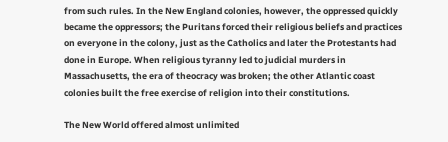from such rules. In the New England colonies, however, the oppressed quickly became the oppressors; the Puritans forced their religious beliefs and practices on everyone in the colony, just as the Catholics and later the Protestants had done in Europe. When religious tyranny led to judicial murders in Massachusetts, the era of theocracy was broken; the other Atlantic coast colonies built the free exercise of religion into their constitutions.

The New World offered almost unlimited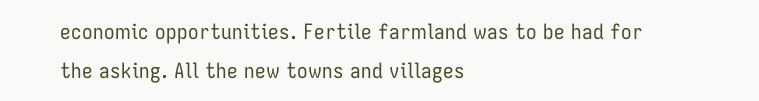economic opportunities. Fertile farmland was to be had for the asking. All the new towns and villages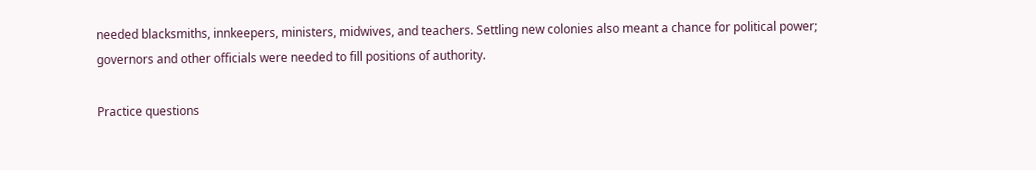needed blacksmiths, innkeepers, ministers, midwives, and teachers. Settling new colonies also meant a chance for political power; governors and other officials were needed to fill positions of authority.

Practice questions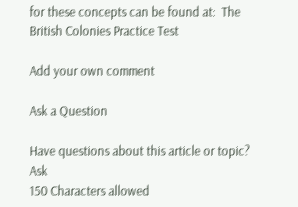for these concepts can be found at:  The British Colonies Practice Test

Add your own comment

Ask a Question

Have questions about this article or topic? Ask
150 Characters allowed